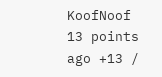KoofNoof 13 points ago +13 /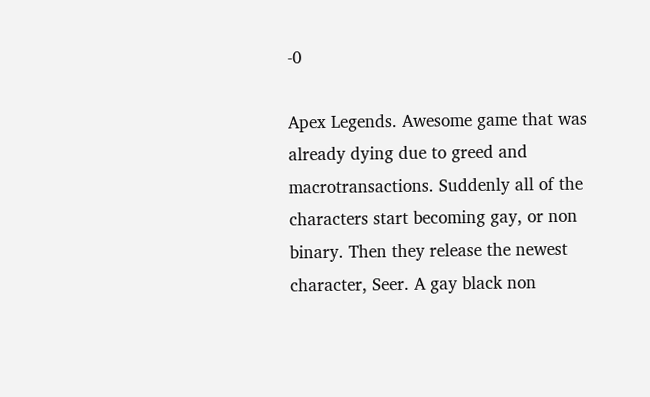-0

Apex Legends. Awesome game that was already dying due to greed and macrotransactions. Suddenly all of the characters start becoming gay, or non binary. Then they release the newest character, Seer. A gay black non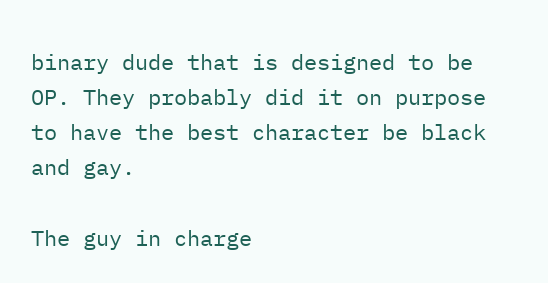binary dude that is designed to be OP. They probably did it on purpose to have the best character be black and gay.

The guy in charge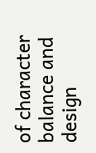of character balance and design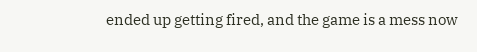ended up getting fired, and the game is a mess now